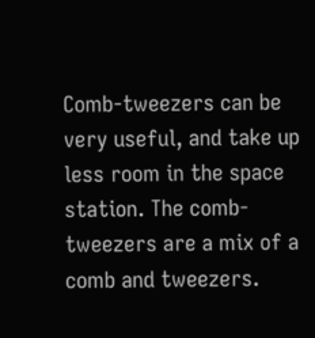Comb-tweezers can be very useful, and take up less room in the space station. The comb-tweezers are a mix of a comb and tweezers.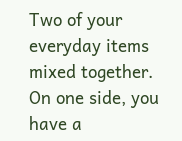Two of your everyday items mixed together. On one side, you have a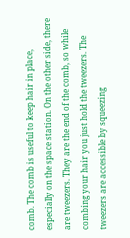comb. The comb is useful to keep hair in place, especially on the space station. On the other side, there are tweezers. They are the end of the comb, so while combing your hair you just hold the tweezers. The tweezers are accessible by squeezing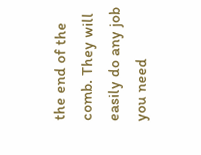the end of the comb. They will easily do any job you need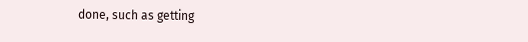done, such as getting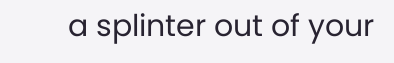a splinter out of your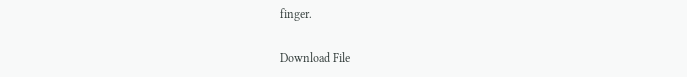finger.

Download File